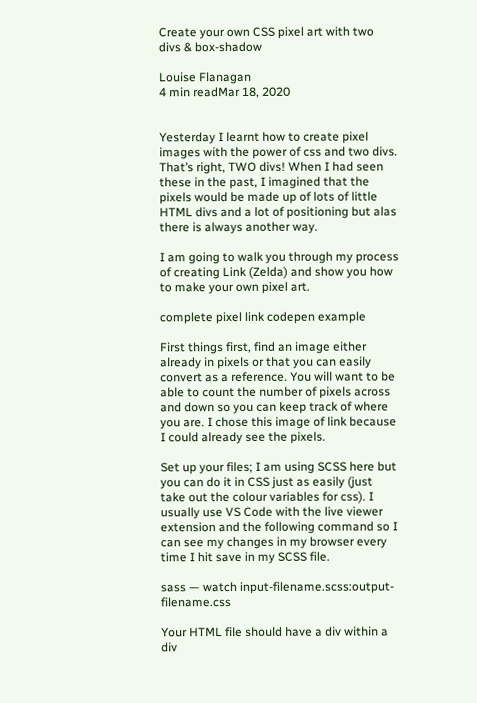Create your own CSS pixel art with two divs & box-shadow

Louise Flanagan
4 min readMar 18, 2020


Yesterday I learnt how to create pixel images with the power of css and two divs. That’s right, TWO divs! When I had seen these in the past, I imagined that the pixels would be made up of lots of little HTML divs and a lot of positioning but alas there is always another way.

I am going to walk you through my process of creating Link (Zelda) and show you how to make your own pixel art.

complete pixel link codepen example

First things first, find an image either already in pixels or that you can easily convert as a reference. You will want to be able to count the number of pixels across and down so you can keep track of where you are. I chose this image of link because I could already see the pixels.

Set up your files; I am using SCSS here but you can do it in CSS just as easily (just take out the colour variables for css). I usually use VS Code with the live viewer extension and the following command so I can see my changes in my browser every time I hit save in my SCSS file.

sass — watch input-filename.scss:output-filename.css

Your HTML file should have a div within a div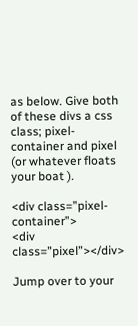as below. Give both of these divs a css class; pixel-container and pixel (or whatever floats your boat ).

<div class=”pixel-container”>
<div class=”pixel”></div>

Jump over to your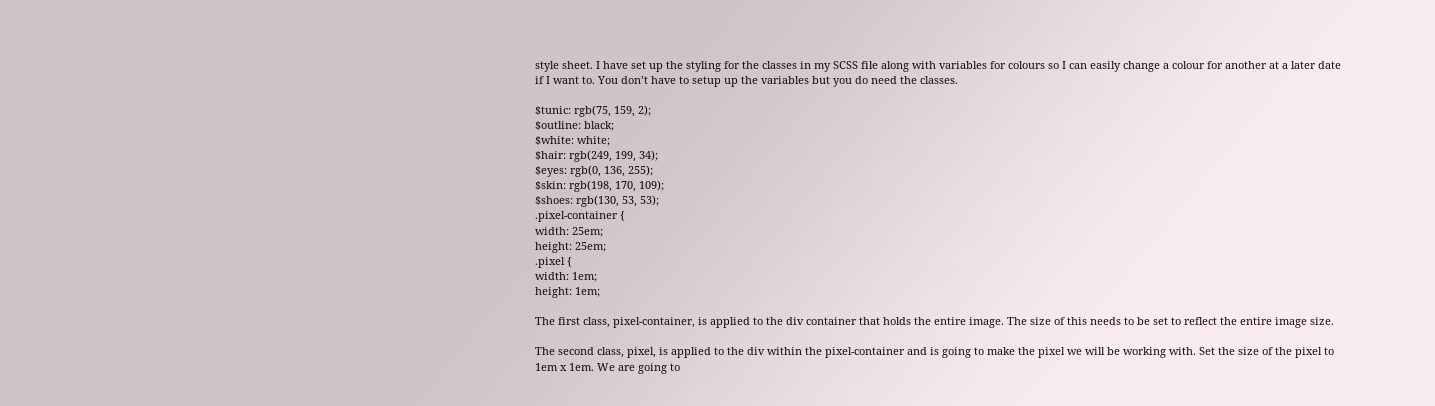style sheet. I have set up the styling for the classes in my SCSS file along with variables for colours so I can easily change a colour for another at a later date if I want to. You don’t have to setup up the variables but you do need the classes.

$tunic: rgb(75, 159, 2);
$outline: black;
$white: white;
$hair: rgb(249, 199, 34);
$eyes: rgb(0, 136, 255);
$skin: rgb(198, 170, 109);
$shoes: rgb(130, 53, 53);
.pixel-container {
width: 25em;
height: 25em;
.pixel {
width: 1em;
height: 1em;

The first class, pixel-container, is applied to the div container that holds the entire image. The size of this needs to be set to reflect the entire image size.

The second class, pixel, is applied to the div within the pixel-container and is going to make the pixel we will be working with. Set the size of the pixel to 1em x 1em. We are going to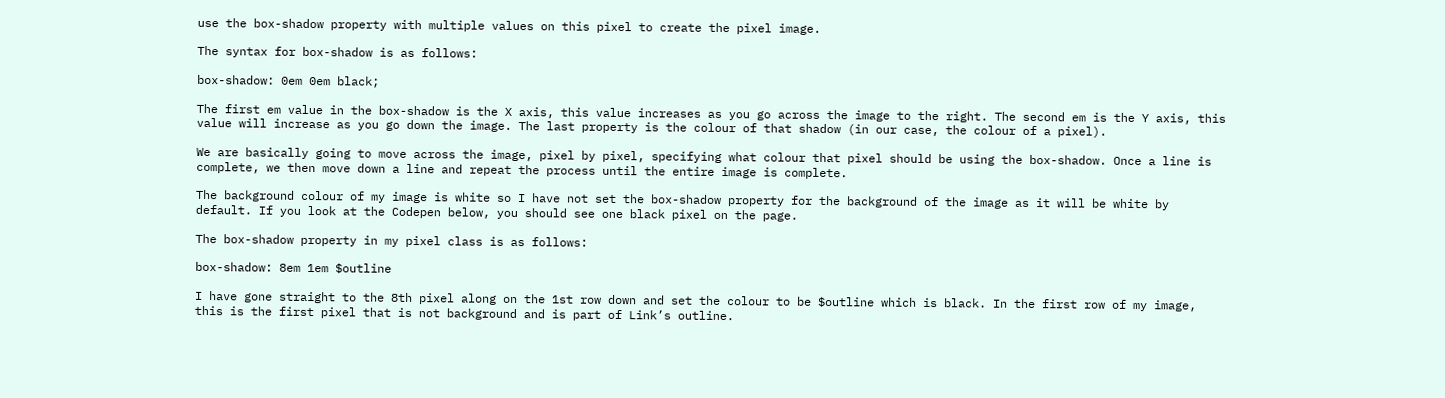use the box-shadow property with multiple values on this pixel to create the pixel image.

The syntax for box-shadow is as follows:

box-shadow: 0em 0em black;

The first em value in the box-shadow is the X axis, this value increases as you go across the image to the right. The second em is the Y axis, this value will increase as you go down the image. The last property is the colour of that shadow (in our case, the colour of a pixel).

We are basically going to move across the image, pixel by pixel, specifying what colour that pixel should be using the box-shadow. Once a line is complete, we then move down a line and repeat the process until the entire image is complete.

The background colour of my image is white so I have not set the box-shadow property for the background of the image as it will be white by default. If you look at the Codepen below, you should see one black pixel on the page.

The box-shadow property in my pixel class is as follows:

box-shadow: 8em 1em $outline

I have gone straight to the 8th pixel along on the 1st row down and set the colour to be $outline which is black. In the first row of my image, this is the first pixel that is not background and is part of Link’s outline.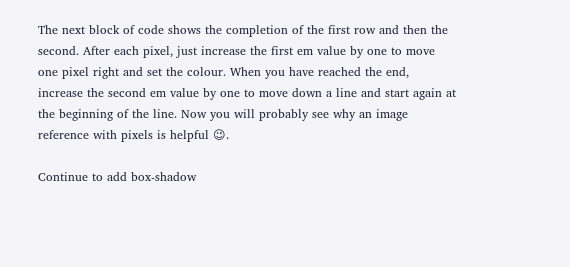The next block of code shows the completion of the first row and then the second. After each pixel, just increase the first em value by one to move one pixel right and set the colour. When you have reached the end, increase the second em value by one to move down a line and start again at the beginning of the line. Now you will probably see why an image reference with pixels is helpful 😉.

Continue to add box-shadow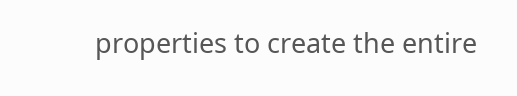properties to create the entire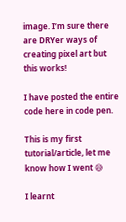image. I’m sure there are DRYer ways of creating pixel art but this works!

I have posted the entire code here in code pen.

This is my first tutorial/article, let me know how I went 😅

I learnt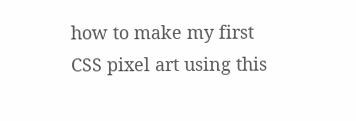how to make my first CSS pixel art using this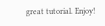great tutorial. Enjoy!